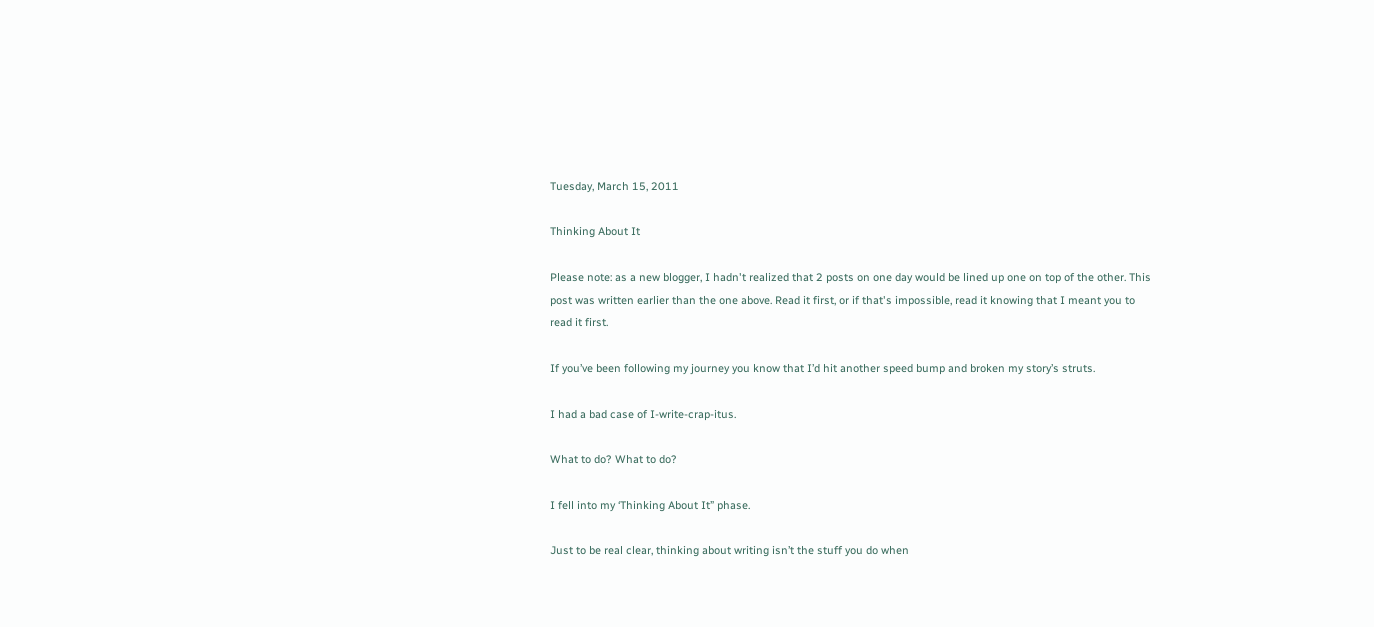Tuesday, March 15, 2011

Thinking About It

Please note: as a new blogger, I hadn't realized that 2 posts on one day would be lined up one on top of the other. This post was written earlier than the one above. Read it first, or if that's impossible, read it knowing that I meant you to read it first.

If you’ve been following my journey you know that I’d hit another speed bump and broken my story’s struts.

I had a bad case of I-write-crap-itus.

What to do? What to do?

I fell into my ‘Thinking About It” phase.

Just to be real clear, thinking about writing isn’t the stuff you do when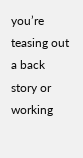you’re teasing out a back story or working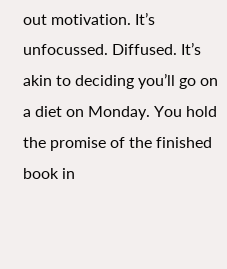out motivation. It’s unfocussed. Diffused. It’s akin to deciding you’ll go on a diet on Monday. You hold the promise of the finished book in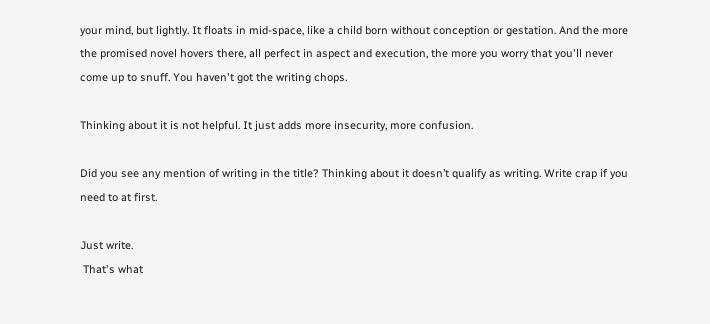your mind, but lightly. It floats in mid-space, like a child born without conception or gestation. And the more the promised novel hovers there, all perfect in aspect and execution, the more you worry that you'll never come up to snuff. You haven't got the writing chops.

Thinking about it is not helpful. It just adds more insecurity, more confusion.

Did you see any mention of writing in the title? Thinking about it doesn’t qualify as writing. Write crap if you need to at first.

Just write.
 That's what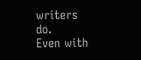writers do.
Even with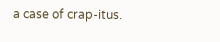a case of crap-itus.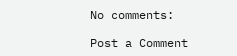No comments:

Post a Comment